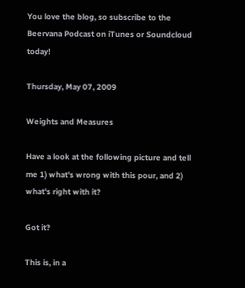You love the blog, so subscribe to the Beervana Podcast on iTunes or Soundcloud today!

Thursday, May 07, 2009

Weights and Measures

Have a look at the following picture and tell me 1) what's wrong with this pour, and 2) what's right with it?

Got it?

This is, in a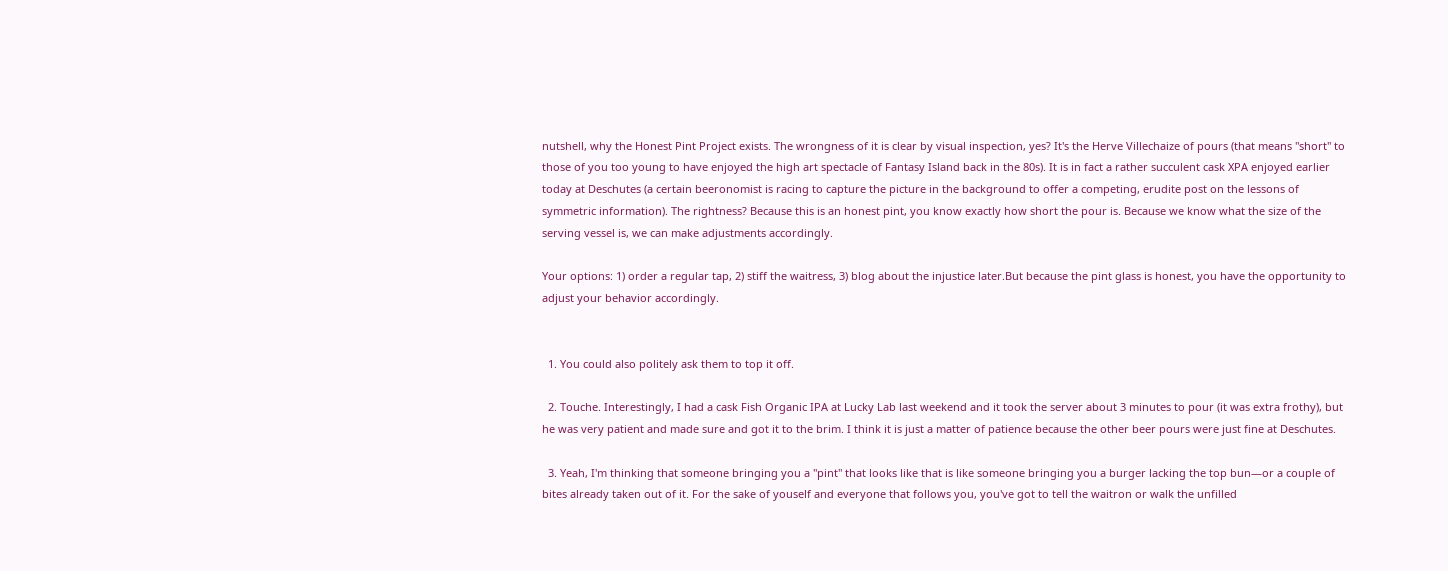nutshell, why the Honest Pint Project exists. The wrongness of it is clear by visual inspection, yes? It's the Herve Villechaize of pours (that means "short" to those of you too young to have enjoyed the high art spectacle of Fantasy Island back in the 80s). It is in fact a rather succulent cask XPA enjoyed earlier today at Deschutes (a certain beeronomist is racing to capture the picture in the background to offer a competing, erudite post on the lessons of symmetric information). The rightness? Because this is an honest pint, you know exactly how short the pour is. Because we know what the size of the serving vessel is, we can make adjustments accordingly.

Your options: 1) order a regular tap, 2) stiff the waitress, 3) blog about the injustice later.But because the pint glass is honest, you have the opportunity to adjust your behavior accordingly.


  1. You could also politely ask them to top it off.

  2. Touche. Interestingly, I had a cask Fish Organic IPA at Lucky Lab last weekend and it took the server about 3 minutes to pour (it was extra frothy), but he was very patient and made sure and got it to the brim. I think it is just a matter of patience because the other beer pours were just fine at Deschutes.

  3. Yeah, I'm thinking that someone bringing you a "pint" that looks like that is like someone bringing you a burger lacking the top bun—or a couple of bites already taken out of it. For the sake of youself and everyone that follows you, you've got to tell the waitron or walk the unfilled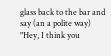glass back to the bar and say (an a polite way) "Hey, I think you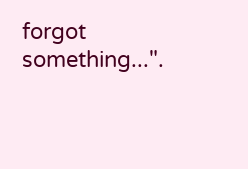forgot something...".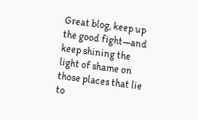Great blog, keep up the good fight—and keep shining the light of shame on those places that lie to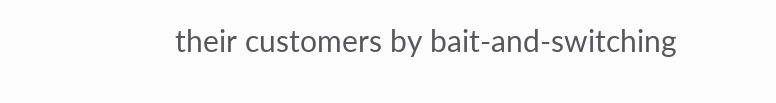their customers by bait-and-switching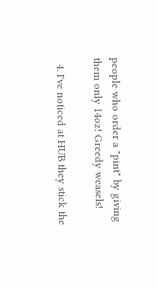people who order a "pint" by giving them only 14oz! Greedy weasels!

  4. I've noticed at HUB they stick the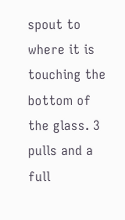spout to where it is touching the bottom of the glass. 3 pulls and a full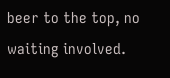beer to the top, no waiting involved.